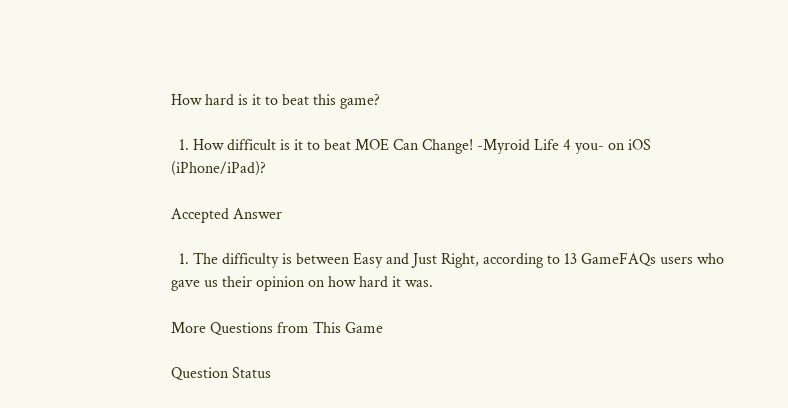How hard is it to beat this game?

  1. How difficult is it to beat MOE Can Change! -Myroid Life 4 you- on iOS (iPhone/iPad)?

Accepted Answer

  1. The difficulty is between Easy and Just Right, according to 13 GameFAQs users who gave us their opinion on how hard it was.

More Questions from This Game

Question Status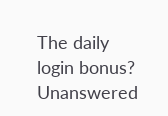The daily login bonus? Unanswered